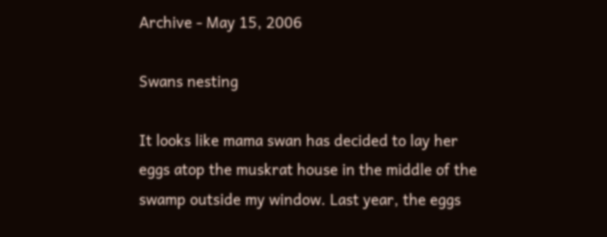Archive - May 15, 2006

Swans nesting

It looks like mama swan has decided to lay her eggs atop the muskrat house in the middle of the swamp outside my window. Last year, the eggs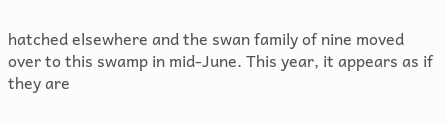hatched elsewhere and the swan family of nine moved over to this swamp in mid-June. This year, it appears as if they are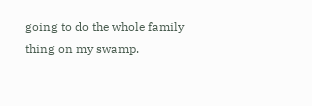going to do the whole family thing on my swamp.